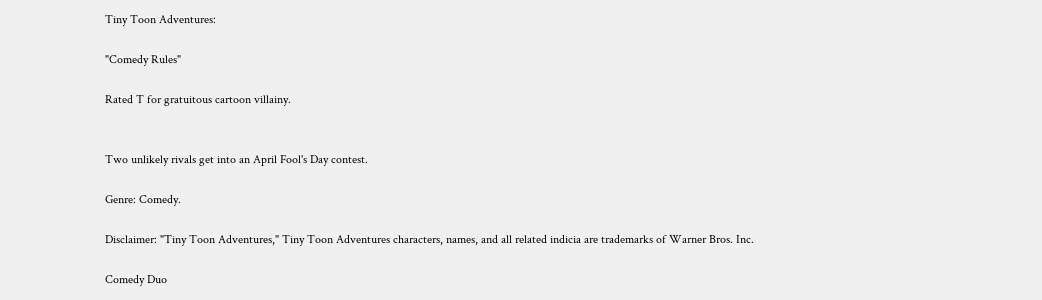Tiny Toon Adventures:

"Comedy Rules"

Rated T for gratuitous cartoon villainy.


Two unlikely rivals get into an April Fool's Day contest.

Genre: Comedy.

Disclaimer: "Tiny Toon Adventures," Tiny Toon Adventures characters, names, and all related indicia are trademarks of Warner Bros. Inc.

Comedy Duo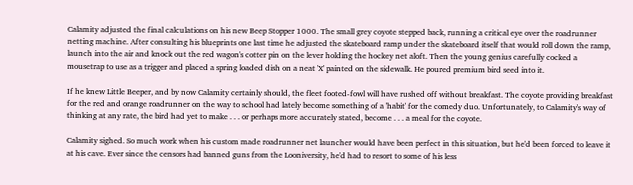Calamity adjusted the final calculations on his new Beep Stopper 1000. The small grey coyote stepped back, running a critical eye over the roadrunner netting machine. After consulting his blueprints one last time he adjusted the skateboard ramp under the skateboard itself that would roll down the ramp, launch into the air and knock out the red wagon's cotter pin on the lever holding the hockey net aloft. Then the young genius carefully cocked a mousetrap to use as a trigger and placed a spring loaded dish on a neat 'X' painted on the sidewalk. He poured premium bird seed into it.

If he knew Little Beeper, and by now Calamity certainly should, the fleet footed-fowl will have rushed off without breakfast. The coyote providing breakfast for the red and orange roadrunner on the way to school had lately become something of a 'habit' for the comedy duo. Unfortunately, to Calamity's way of thinking at any rate, the bird had yet to make . . . or perhaps more accurately stated, become . . . a meal for the coyote.

Calamity sighed. So much work when his custom made roadrunner net launcher would have been perfect in this situation, but he'd been forced to leave it at his cave. Ever since the censors had banned guns from the Looniversity, he'd had to resort to some of his less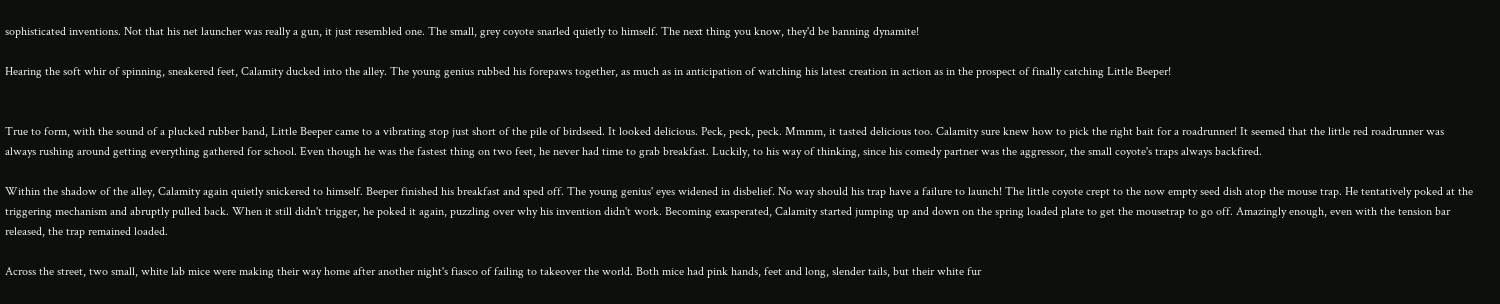sophisticated inventions. Not that his net launcher was really a gun, it just resembled one. The small, grey coyote snarled quietly to himself. The next thing you know, they'd be banning dynamite!

Hearing the soft whir of spinning, sneakered feet, Calamity ducked into the alley. The young genius rubbed his forepaws together, as much as in anticipation of watching his latest creation in action as in the prospect of finally catching Little Beeper!


True to form, with the sound of a plucked rubber band, Little Beeper came to a vibrating stop just short of the pile of birdseed. It looked delicious. Peck, peck, peck. Mmmm, it tasted delicious too. Calamity sure knew how to pick the right bait for a roadrunner! It seemed that the little red roadrunner was always rushing around getting everything gathered for school. Even though he was the fastest thing on two feet, he never had time to grab breakfast. Luckily, to his way of thinking, since his comedy partner was the aggressor, the small coyote's traps always backfired.

Within the shadow of the alley, Calamity again quietly snickered to himself. Beeper finished his breakfast and sped off. The young genius' eyes widened in disbelief. No way should his trap have a failure to launch! The little coyote crept to the now empty seed dish atop the mouse trap. He tentatively poked at the triggering mechanism and abruptly pulled back. When it still didn't trigger, he poked it again, puzzling over why his invention didn't work. Becoming exasperated, Calamity started jumping up and down on the spring loaded plate to get the mousetrap to go off. Amazingly enough, even with the tension bar released, the trap remained loaded.

Across the street, two small, white lab mice were making their way home after another night's fiasco of failing to takeover the world. Both mice had pink hands, feet and long, slender tails, but their white fur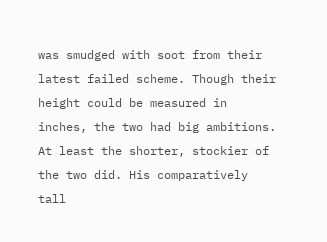was smudged with soot from their latest failed scheme. Though their height could be measured in inches, the two had big ambitions. At least the shorter, stockier of the two did. His comparatively tall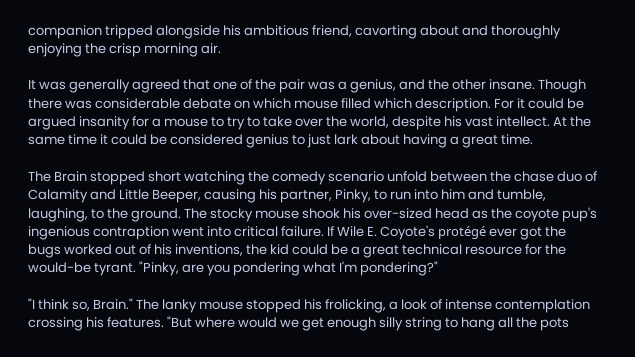companion tripped alongside his ambitious friend, cavorting about and thoroughly enjoying the crisp morning air.

It was generally agreed that one of the pair was a genius, and the other insane. Though there was considerable debate on which mouse filled which description. For it could be argued insanity for a mouse to try to take over the world, despite his vast intellect. At the same time it could be considered genius to just lark about having a great time.

The Brain stopped short watching the comedy scenario unfold between the chase duo of Calamity and Little Beeper, causing his partner, Pinky, to run into him and tumble, laughing, to the ground. The stocky mouse shook his over-sized head as the coyote pup's ingenious contraption went into critical failure. If Wile E. Coyote's protégé ever got the bugs worked out of his inventions, the kid could be a great technical resource for the would-be tyrant. "Pinky, are you pondering what I'm pondering?"

"I think so, Brain." The lanky mouse stopped his frolicking, a look of intense contemplation crossing his features. "But where would we get enough silly string to hang all the pots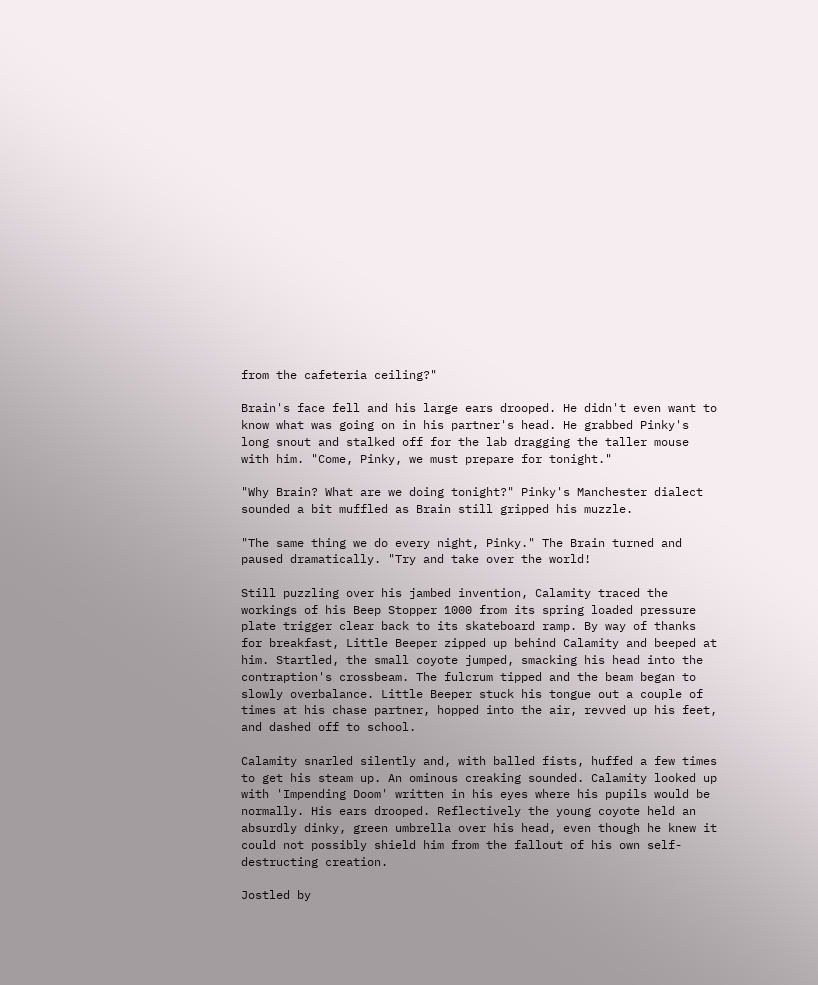from the cafeteria ceiling?"

Brain's face fell and his large ears drooped. He didn't even want to know what was going on in his partner's head. He grabbed Pinky's long snout and stalked off for the lab dragging the taller mouse with him. "Come, Pinky, we must prepare for tonight."

"Why Brain? What are we doing tonight?" Pinky's Manchester dialect sounded a bit muffled as Brain still gripped his muzzle.

"The same thing we do every night, Pinky." The Brain turned and paused dramatically. "Try and take over the world!

Still puzzling over his jambed invention, Calamity traced the workings of his Beep Stopper 1000 from its spring loaded pressure plate trigger clear back to its skateboard ramp. By way of thanks for breakfast, Little Beeper zipped up behind Calamity and beeped at him. Startled, the small coyote jumped, smacking his head into the contraption's crossbeam. The fulcrum tipped and the beam began to slowly overbalance. Little Beeper stuck his tongue out a couple of times at his chase partner, hopped into the air, revved up his feet, and dashed off to school.

Calamity snarled silently and, with balled fists, huffed a few times to get his steam up. An ominous creaking sounded. Calamity looked up with 'Impending Doom' written in his eyes where his pupils would be normally. His ears drooped. Reflectively the young coyote held an absurdly dinky, green umbrella over his head, even though he knew it could not possibly shield him from the fallout of his own self-destructing creation.

Jostled by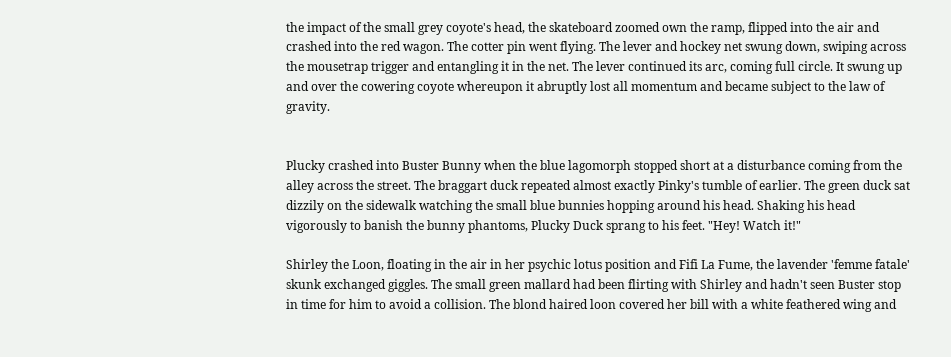the impact of the small grey coyote's head, the skateboard zoomed own the ramp, flipped into the air and crashed into the red wagon. The cotter pin went flying. The lever and hockey net swung down, swiping across the mousetrap trigger and entangling it in the net. The lever continued its arc, coming full circle. It swung up and over the cowering coyote whereupon it abruptly lost all momentum and became subject to the law of gravity.


Plucky crashed into Buster Bunny when the blue lagomorph stopped short at a disturbance coming from the alley across the street. The braggart duck repeated almost exactly Pinky's tumble of earlier. The green duck sat dizzily on the sidewalk watching the small blue bunnies hopping around his head. Shaking his head vigorously to banish the bunny phantoms, Plucky Duck sprang to his feet. "Hey! Watch it!"

Shirley the Loon, floating in the air in her psychic lotus position and Fifi La Fume, the lavender 'femme fatale' skunk exchanged giggles. The small green mallard had been flirting with Shirley and hadn't seen Buster stop in time for him to avoid a collision. The blond haired loon covered her bill with a white feathered wing and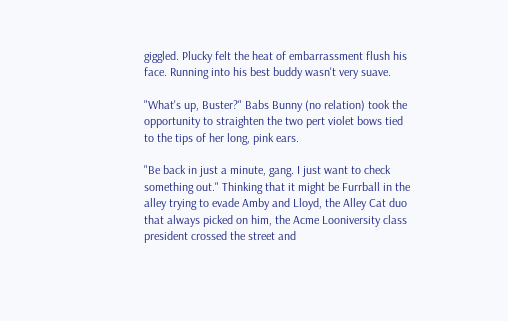giggled. Plucky felt the heat of embarrassment flush his face. Running into his best buddy wasn't very suave.

"What's up, Buster?" Babs Bunny (no relation) took the opportunity to straighten the two pert violet bows tied to the tips of her long, pink ears.

"Be back in just a minute, gang. I just want to check something out." Thinking that it might be Furrball in the alley trying to evade Amby and Lloyd, the Alley Cat duo that always picked on him, the Acme Looniversity class president crossed the street and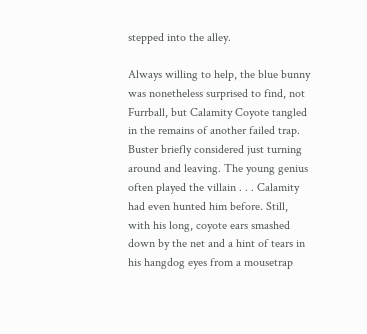stepped into the alley.

Always willing to help, the blue bunny was nonetheless surprised to find, not Furrball, but Calamity Coyote tangled in the remains of another failed trap. Buster briefly considered just turning around and leaving. The young genius often played the villain . . . Calamity had even hunted him before. Still, with his long, coyote ears smashed down by the net and a hint of tears in his hangdog eyes from a mousetrap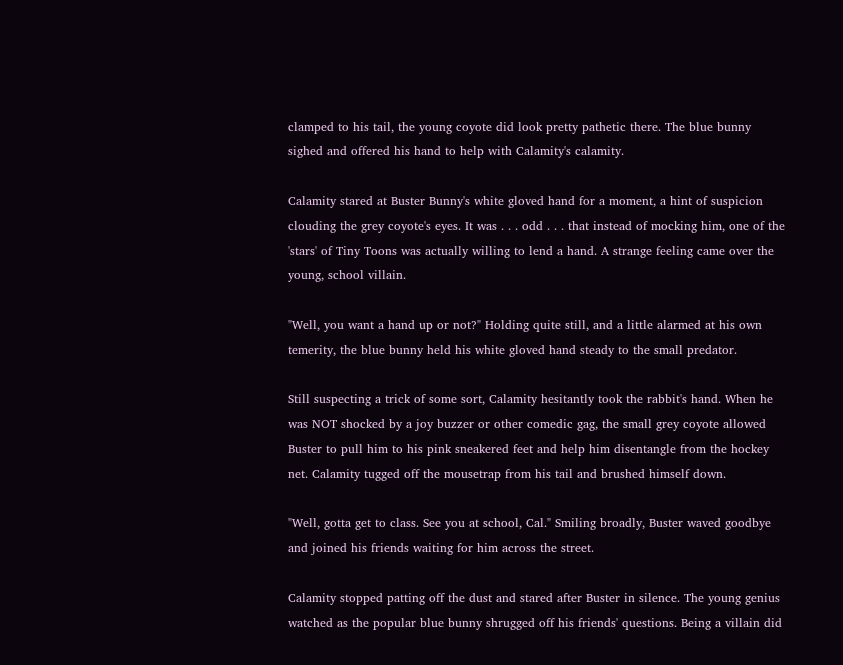clamped to his tail, the young coyote did look pretty pathetic there. The blue bunny sighed and offered his hand to help with Calamity's calamity.

Calamity stared at Buster Bunny's white gloved hand for a moment, a hint of suspicion clouding the grey coyote's eyes. It was . . . odd . . . that instead of mocking him, one of the 'stars' of Tiny Toons was actually willing to lend a hand. A strange feeling came over the young, school villain.

"Well, you want a hand up or not?" Holding quite still, and a little alarmed at his own temerity, the blue bunny held his white gloved hand steady to the small predator.

Still suspecting a trick of some sort, Calamity hesitantly took the rabbit's hand. When he was NOT shocked by a joy buzzer or other comedic gag, the small grey coyote allowed Buster to pull him to his pink sneakered feet and help him disentangle from the hockey net. Calamity tugged off the mousetrap from his tail and brushed himself down.

"Well, gotta get to class. See you at school, Cal." Smiling broadly, Buster waved goodbye and joined his friends waiting for him across the street.

Calamity stopped patting off the dust and stared after Buster in silence. The young genius watched as the popular blue bunny shrugged off his friends' questions. Being a villain did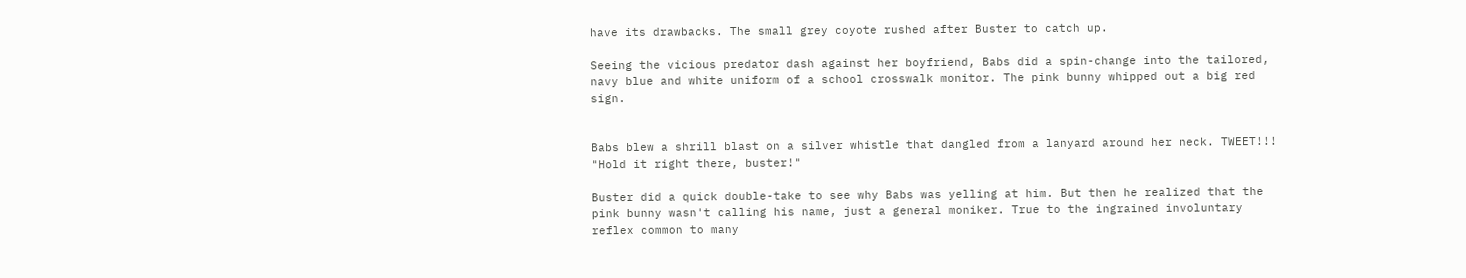have its drawbacks. The small grey coyote rushed after Buster to catch up.

Seeing the vicious predator dash against her boyfriend, Babs did a spin-change into the tailored, navy blue and white uniform of a school crosswalk monitor. The pink bunny whipped out a big red sign.


Babs blew a shrill blast on a silver whistle that dangled from a lanyard around her neck. TWEET!!! "Hold it right there, buster!"

Buster did a quick double-take to see why Babs was yelling at him. But then he realized that the pink bunny wasn't calling his name, just a general moniker. True to the ingrained involuntary reflex common to many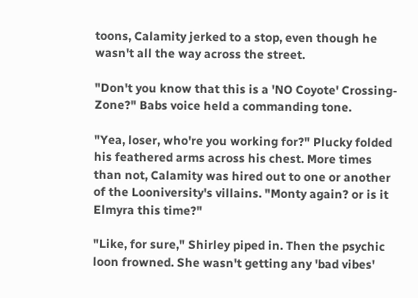toons, Calamity jerked to a stop, even though he wasn't all the way across the street.

"Don't you know that this is a 'NO Coyote' Crossing-Zone?" Babs voice held a commanding tone.

"Yea, loser, who're you working for?" Plucky folded his feathered arms across his chest. More times than not, Calamity was hired out to one or another of the Looniversity's villains. "Monty again? or is it Elmyra this time?"

"Like, for sure," Shirley piped in. Then the psychic loon frowned. She wasn't getting any 'bad vibes'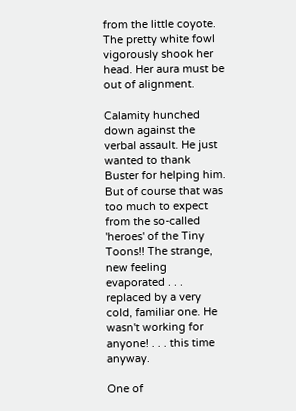from the little coyote. The pretty white fowl vigorously shook her head. Her aura must be out of alignment.

Calamity hunched down against the verbal assault. He just wanted to thank Buster for helping him. But of course that was too much to expect from the so-called 'heroes' of the Tiny Toons!! The strange, new feeling evaporated . . . replaced by a very cold, familiar one. He wasn't working for anyone! . . . this time anyway.

One of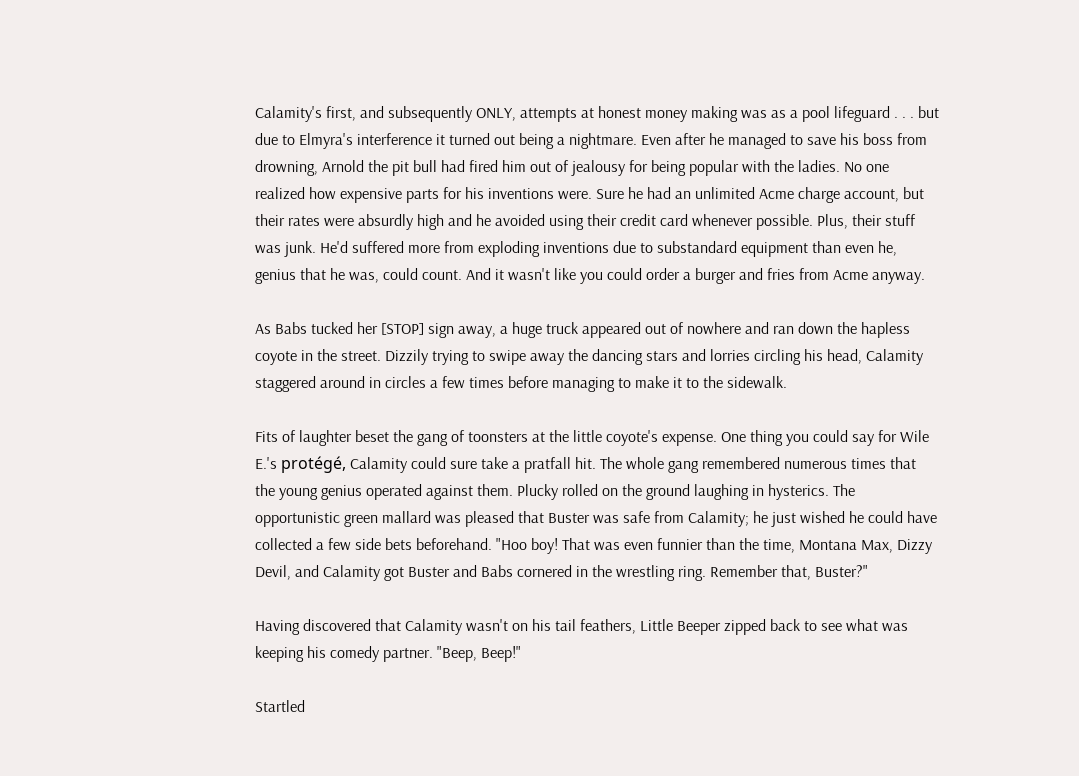Calamity's first, and subsequently ONLY, attempts at honest money making was as a pool lifeguard . . . but due to Elmyra's interference it turned out being a nightmare. Even after he managed to save his boss from drowning, Arnold the pit bull had fired him out of jealousy for being popular with the ladies. No one realized how expensive parts for his inventions were. Sure he had an unlimited Acme charge account, but their rates were absurdly high and he avoided using their credit card whenever possible. Plus, their stuff was junk. He'd suffered more from exploding inventions due to substandard equipment than even he, genius that he was, could count. And it wasn't like you could order a burger and fries from Acme anyway.

As Babs tucked her [STOP] sign away, a huge truck appeared out of nowhere and ran down the hapless coyote in the street. Dizzily trying to swipe away the dancing stars and lorries circling his head, Calamity staggered around in circles a few times before managing to make it to the sidewalk.

Fits of laughter beset the gang of toonsters at the little coyote's expense. One thing you could say for Wile E.'s protégé, Calamity could sure take a pratfall hit. The whole gang remembered numerous times that the young genius operated against them. Plucky rolled on the ground laughing in hysterics. The opportunistic green mallard was pleased that Buster was safe from Calamity; he just wished he could have collected a few side bets beforehand. "Hoo boy! That was even funnier than the time, Montana Max, Dizzy Devil, and Calamity got Buster and Babs cornered in the wrestling ring. Remember that, Buster?"

Having discovered that Calamity wasn't on his tail feathers, Little Beeper zipped back to see what was keeping his comedy partner. "Beep, Beep!"

Startled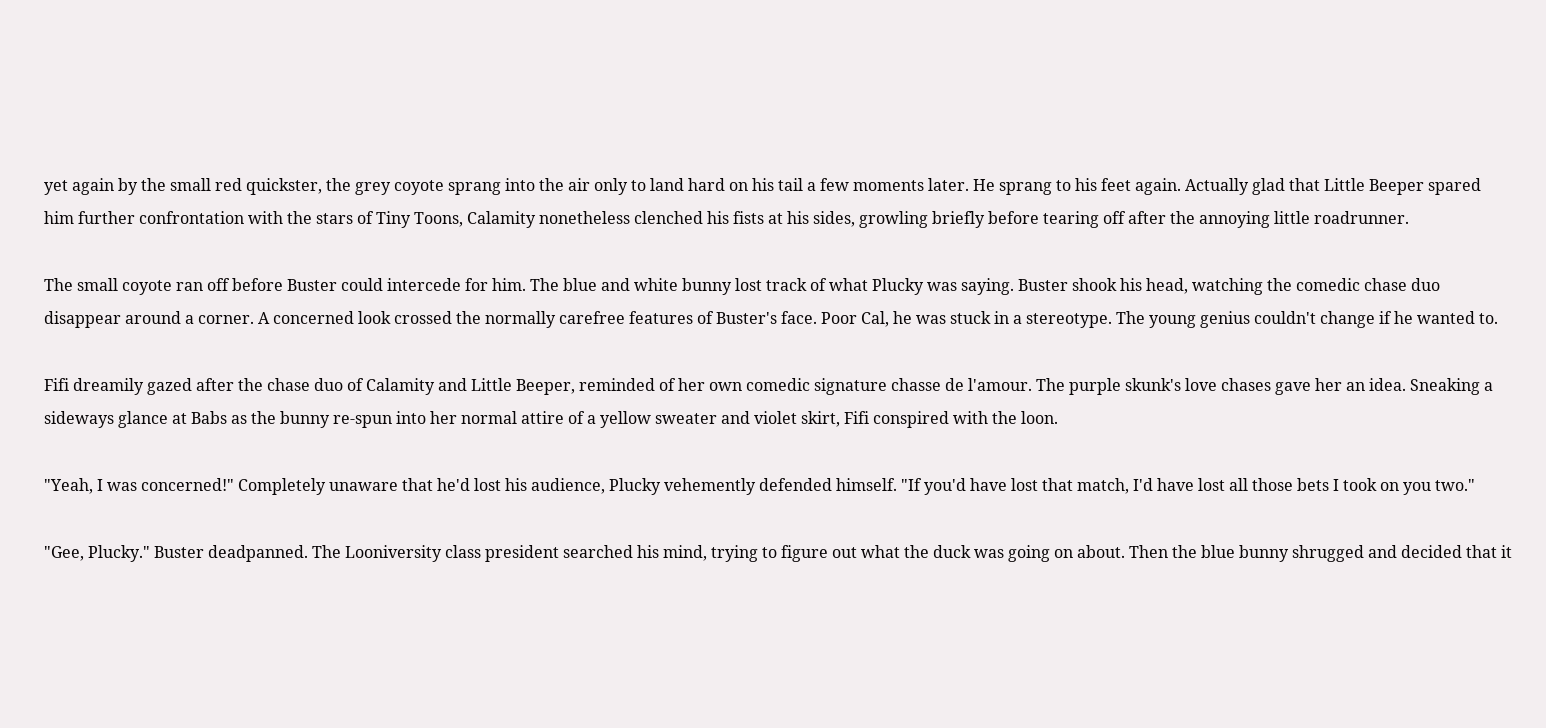yet again by the small red quickster, the grey coyote sprang into the air only to land hard on his tail a few moments later. He sprang to his feet again. Actually glad that Little Beeper spared him further confrontation with the stars of Tiny Toons, Calamity nonetheless clenched his fists at his sides, growling briefly before tearing off after the annoying little roadrunner.

The small coyote ran off before Buster could intercede for him. The blue and white bunny lost track of what Plucky was saying. Buster shook his head, watching the comedic chase duo disappear around a corner. A concerned look crossed the normally carefree features of Buster's face. Poor Cal, he was stuck in a stereotype. The young genius couldn't change if he wanted to.

Fifi dreamily gazed after the chase duo of Calamity and Little Beeper, reminded of her own comedic signature chasse de l'amour. The purple skunk's love chases gave her an idea. Sneaking a sideways glance at Babs as the bunny re-spun into her normal attire of a yellow sweater and violet skirt, Fifi conspired with the loon.

"Yeah, I was concerned!" Completely unaware that he'd lost his audience, Plucky vehemently defended himself. "If you'd have lost that match, I'd have lost all those bets I took on you two."

"Gee, Plucky." Buster deadpanned. The Looniversity class president searched his mind, trying to figure out what the duck was going on about. Then the blue bunny shrugged and decided that it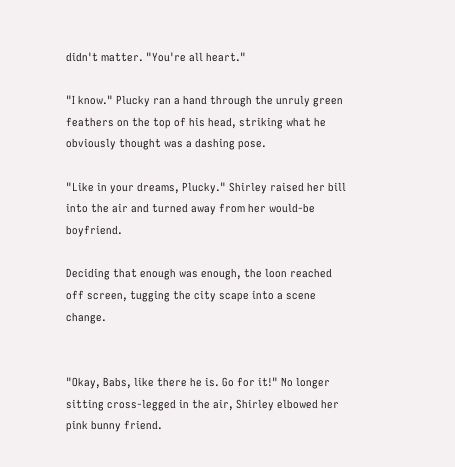didn't matter. "You're all heart."

"I know." Plucky ran a hand through the unruly green feathers on the top of his head, striking what he obviously thought was a dashing pose.

"Like in your dreams, Plucky." Shirley raised her bill into the air and turned away from her would-be boyfriend.

Deciding that enough was enough, the loon reached off screen, tugging the city scape into a scene change.


"Okay, Babs, like there he is. Go for it!" No longer sitting cross-legged in the air, Shirley elbowed her pink bunny friend.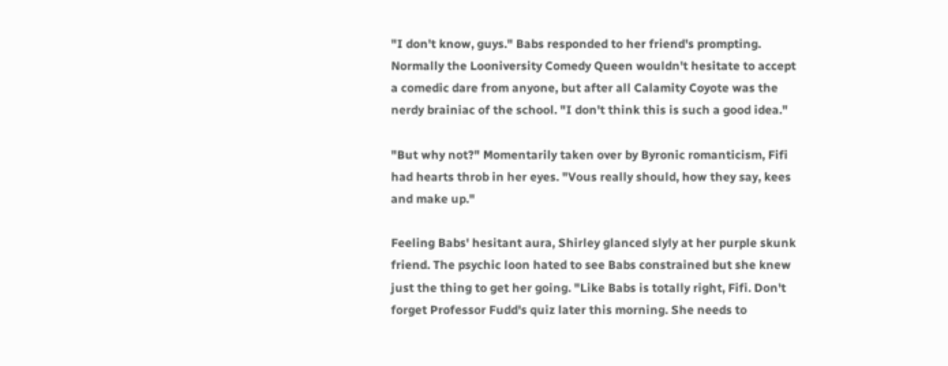"I don't know, guys." Babs responded to her friend's prompting. Normally the Looniversity Comedy Queen wouldn't hesitate to accept a comedic dare from anyone, but after all Calamity Coyote was the nerdy brainiac of the school. "I don't think this is such a good idea."

"But why not?" Momentarily taken over by Byronic romanticism, Fifi had hearts throb in her eyes. "Vous really should, how they say, kees and make up."

Feeling Babs' hesitant aura, Shirley glanced slyly at her purple skunk friend. The psychic loon hated to see Babs constrained but she knew just the thing to get her going. "Like Babs is totally right, Fifi. Don't forget Professor Fudd's quiz later this morning. She needs to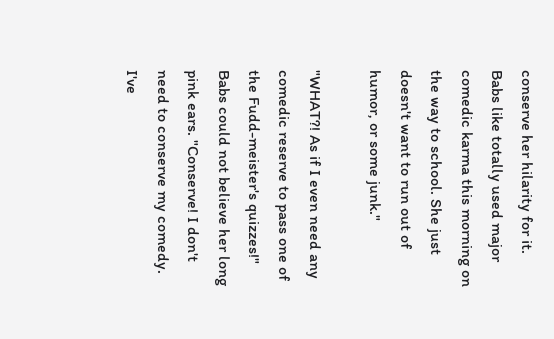conserve her hilarity for it. Babs like totally used major comedic karma this morning on the way to school. She just doesn't want to run out of humor, or some junk."

"WHAT?! As if I even need any comedic reserve to pass one of the Fudd-meister's quizzes!" Babs could not believe her long pink ears. "Conserve! I don't need to conserve my comedy. I've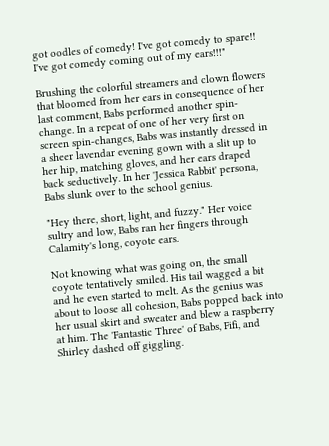got oodles of comedy! I've got comedy to spare!! I've got comedy coming out of my ears!!!"

Brushing the colorful streamers and clown flowers that bloomed from her ears in consequence of her last comment, Babs performed another spin-change. In a repeat of one of her very first on screen spin-changes, Babs was instantly dressed in a sheer lavendar evening gown with a slit up to her hip, matching gloves, and her ears draped back seductively. In her 'Jessica Rabbit' persona, Babs slunk over to the school genius.

"Hey there, short, light, and fuzzy." Her voice sultry and low, Babs ran her fingers through Calamity's long, coyote ears.

Not knowing what was going on, the small coyote tentatively smiled. His tail wagged a bit and he even started to melt. As the genius was about to loose all cohesion, Babs popped back into her usual skirt and sweater and blew a raspberry at him. The 'Fantastic Three' of Babs, Fifi, and Shirley dashed off giggling.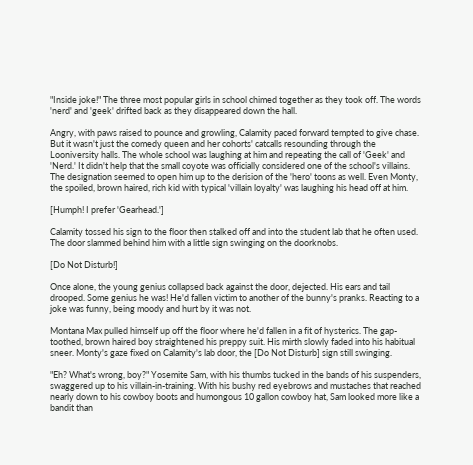"Inside joke!" The three most popular girls in school chimed together as they took off. The words 'nerd' and 'geek' drifted back as they disappeared down the hall.

Angry, with paws raised to pounce and growling, Calamity paced forward tempted to give chase. But it wasn't just the comedy queen and her cohorts' catcalls resounding through the Looniversity halls. The whole school was laughing at him and repeating the call of 'Geek' and 'Nerd.' It didn't help that the small coyote was officially considered one of the school's villains. The designation seemed to open him up to the derision of the 'hero' toons as well. Even Monty, the spoiled, brown haired, rich kid with typical 'villain loyalty' was laughing his head off at him.

[Humph! I prefer 'Gearhead.']

Calamity tossed his sign to the floor then stalked off and into the student lab that he often used. The door slammed behind him with a little sign swinging on the doorknobs.

[Do Not Disturb!]

Once alone, the young genius collapsed back against the door, dejected. His ears and tail drooped. Some genius he was! He'd fallen victim to another of the bunny's pranks. Reacting to a joke was funny, being moody and hurt by it was not.

Montana Max pulled himself up off the floor where he'd fallen in a fit of hysterics. The gap-toothed, brown haired boy straightened his preppy suit. His mirth slowly faded into his habitual sneer. Monty's gaze fixed on Calamity's lab door, the [Do Not Disturb] sign still swinging.

"Eh? What's wrong, boy?" Yosemite Sam, with his thumbs tucked in the bands of his suspenders, swaggered up to his villain-in-training. With his bushy red eyebrows and mustaches that reached nearly down to his cowboy boots and humongous 10 gallon cowboy hat, Sam looked more like a bandit than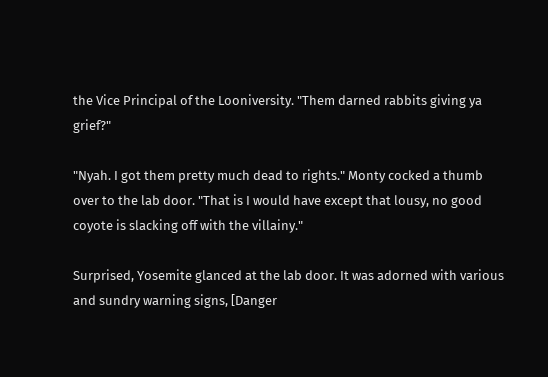the Vice Principal of the Looniversity. "Them darned rabbits giving ya grief?"

"Nyah. I got them pretty much dead to rights." Monty cocked a thumb over to the lab door. "That is I would have except that lousy, no good coyote is slacking off with the villainy."

Surprised, Yosemite glanced at the lab door. It was adorned with various and sundry warning signs, [Danger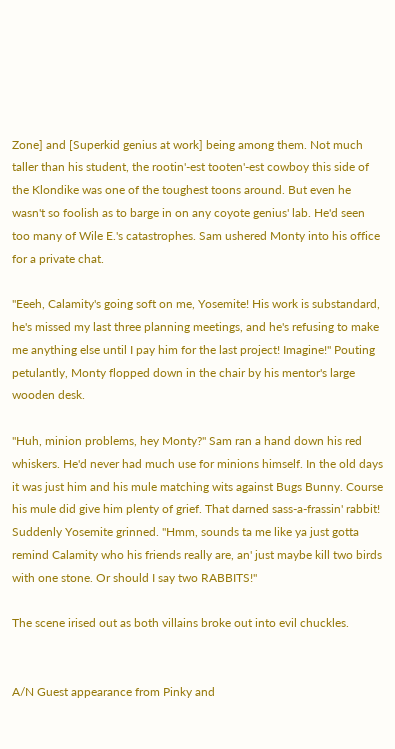Zone] and [Superkid genius at work] being among them. Not much taller than his student, the rootin'-est tooten'-est cowboy this side of the Klondike was one of the toughest toons around. But even he wasn't so foolish as to barge in on any coyote genius' lab. He'd seen too many of Wile E.'s catastrophes. Sam ushered Monty into his office for a private chat.

"Eeeh, Calamity's going soft on me, Yosemite! His work is substandard, he's missed my last three planning meetings, and he's refusing to make me anything else until I pay him for the last project! Imagine!" Pouting petulantly, Monty flopped down in the chair by his mentor's large wooden desk.

"Huh, minion problems, hey Monty?" Sam ran a hand down his red whiskers. He'd never had much use for minions himself. In the old days it was just him and his mule matching wits against Bugs Bunny. Course his mule did give him plenty of grief. That darned sass-a-frassin' rabbit! Suddenly Yosemite grinned. "Hmm, sounds ta me like ya just gotta remind Calamity who his friends really are, an' just maybe kill two birds with one stone. Or should I say two RABBITS!"

The scene irised out as both villains broke out into evil chuckles.


A/N Guest appearance from Pinky and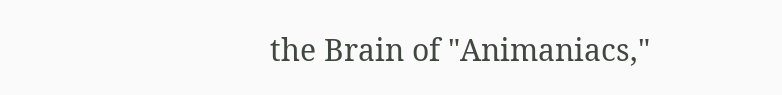the Brain of "Animaniacs,"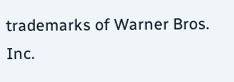trademarks of Warner Bros. Inc.